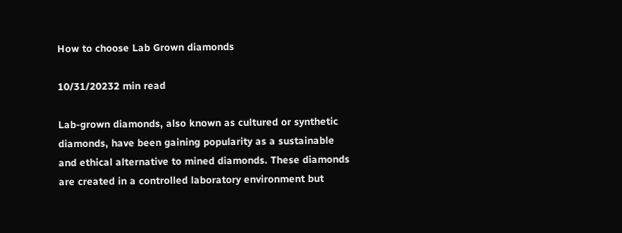How to choose Lab Grown diamonds

10/31/20232 min read

Lab-grown diamonds, also known as cultured or synthetic diamonds, have been gaining popularity as a sustainable and ethical alternative to mined diamonds. These diamonds are created in a controlled laboratory environment but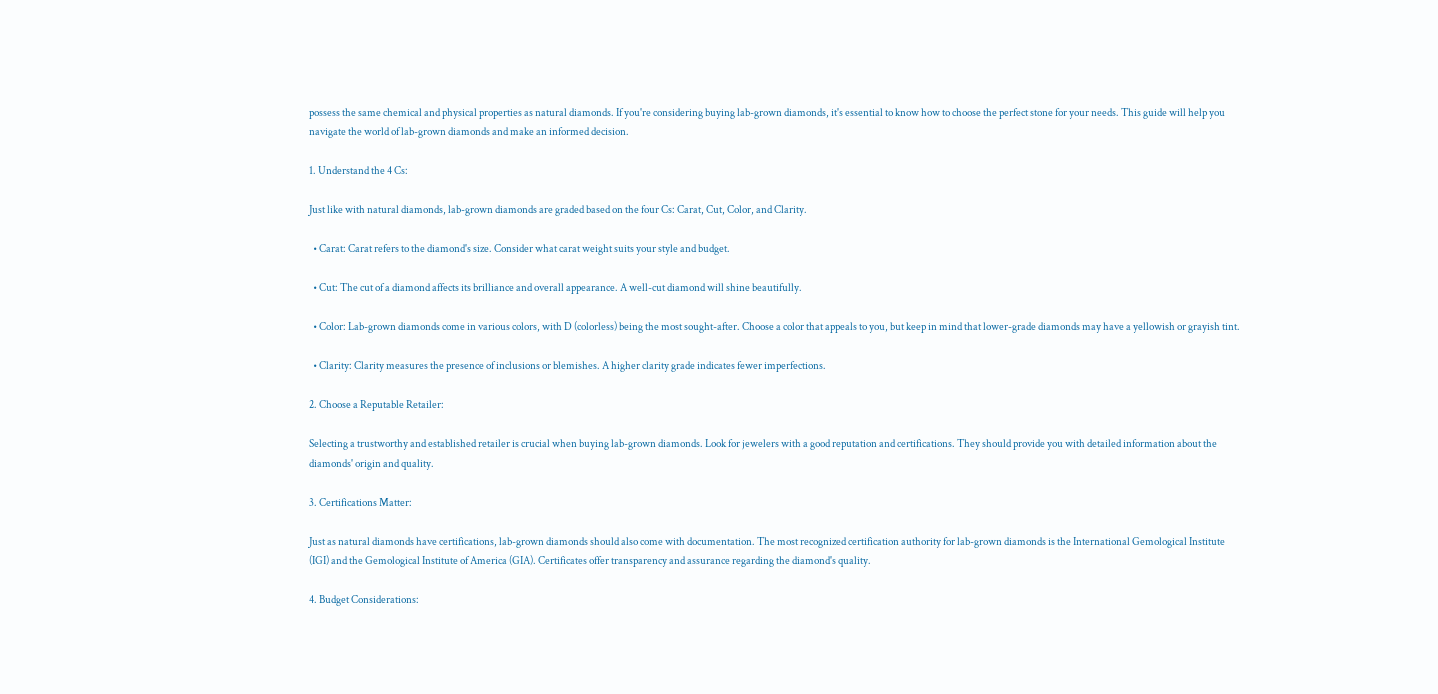possess the same chemical and physical properties as natural diamonds. If you're considering buying lab-grown diamonds, it's essential to know how to choose the perfect stone for your needs. This guide will help you navigate the world of lab-grown diamonds and make an informed decision.

1. Understand the 4 Cs:

Just like with natural diamonds, lab-grown diamonds are graded based on the four Cs: Carat, Cut, Color, and Clarity.

  • Carat: Carat refers to the diamond's size. Consider what carat weight suits your style and budget.

  • Cut: The cut of a diamond affects its brilliance and overall appearance. A well-cut diamond will shine beautifully.

  • Color: Lab-grown diamonds come in various colors, with D (colorless) being the most sought-after. Choose a color that appeals to you, but keep in mind that lower-grade diamonds may have a yellowish or grayish tint.

  • Clarity: Clarity measures the presence of inclusions or blemishes. A higher clarity grade indicates fewer imperfections.

2. Choose a Reputable Retailer:

Selecting a trustworthy and established retailer is crucial when buying lab-grown diamonds. Look for jewelers with a good reputation and certifications. They should provide you with detailed information about the diamonds' origin and quality.

3. Certifications Matter:

Just as natural diamonds have certifications, lab-grown diamonds should also come with documentation. The most recognized certification authority for lab-grown diamonds is the International Gemological Institute (IGI) and the Gemological Institute of America (GIA). Certificates offer transparency and assurance regarding the diamond's quality.

4. Budget Considerations: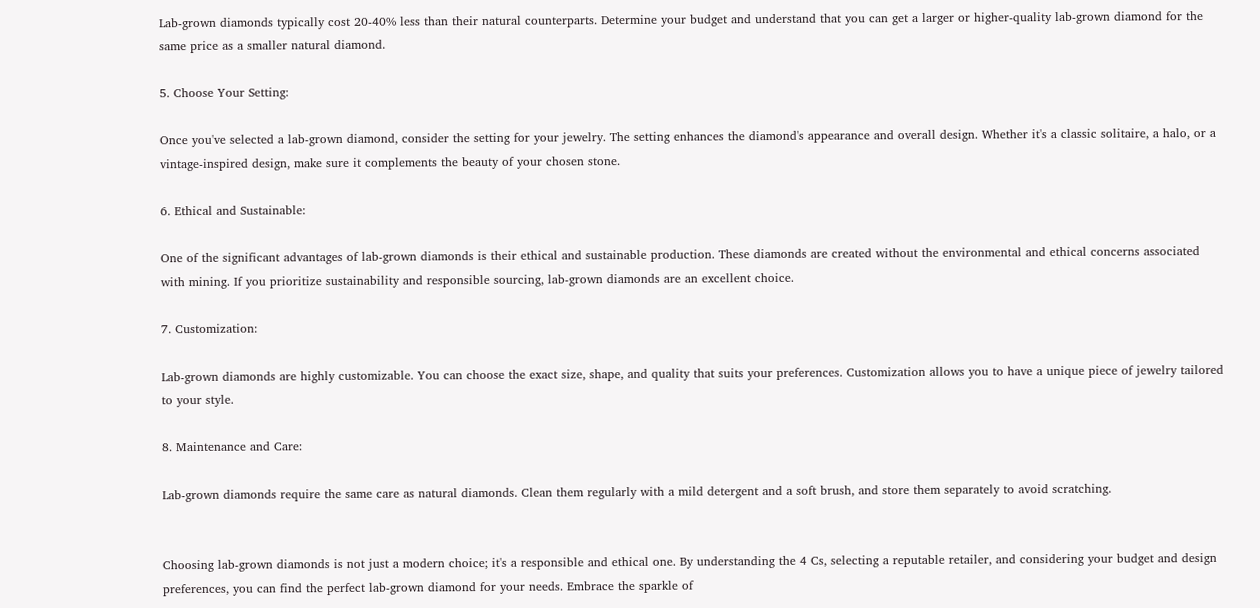Lab-grown diamonds typically cost 20-40% less than their natural counterparts. Determine your budget and understand that you can get a larger or higher-quality lab-grown diamond for the same price as a smaller natural diamond.

5. Choose Your Setting:

Once you've selected a lab-grown diamond, consider the setting for your jewelry. The setting enhances the diamond's appearance and overall design. Whether it's a classic solitaire, a halo, or a vintage-inspired design, make sure it complements the beauty of your chosen stone.

6. Ethical and Sustainable:

One of the significant advantages of lab-grown diamonds is their ethical and sustainable production. These diamonds are created without the environmental and ethical concerns associated with mining. If you prioritize sustainability and responsible sourcing, lab-grown diamonds are an excellent choice.

7. Customization:

Lab-grown diamonds are highly customizable. You can choose the exact size, shape, and quality that suits your preferences. Customization allows you to have a unique piece of jewelry tailored to your style.

8. Maintenance and Care:

Lab-grown diamonds require the same care as natural diamonds. Clean them regularly with a mild detergent and a soft brush, and store them separately to avoid scratching.


Choosing lab-grown diamonds is not just a modern choice; it's a responsible and ethical one. By understanding the 4 Cs, selecting a reputable retailer, and considering your budget and design preferences, you can find the perfect lab-grown diamond for your needs. Embrace the sparkle of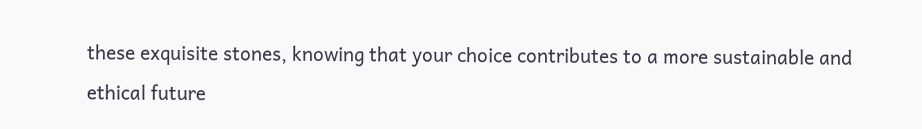these exquisite stones, knowing that your choice contributes to a more sustainable and ethical future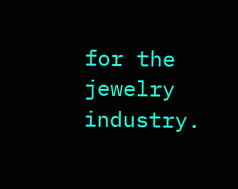for the jewelry industry.